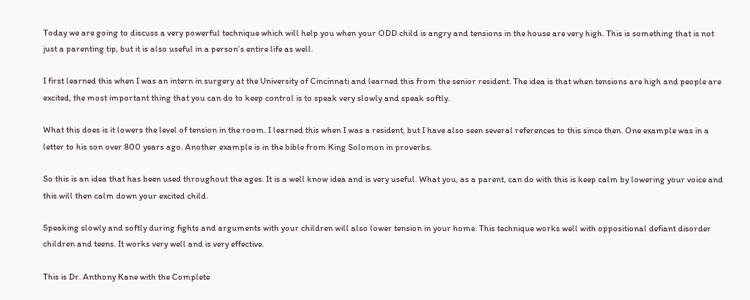Today we are going to discuss a very powerful technique which will help you when your ODD child is angry and tensions in the house are very high. This is something that is not just a parenting tip, but it is also useful in a person’s entire life as well.

I first learned this when I was an intern in surgery at the University of Cincinnati and learned this from the senior resident. The idea is that when tensions are high and people are excited, the most important thing that you can do to keep control is to speak very slowly and speak softly.

What this does is it lowers the level of tension in the room. I learned this when I was a resident, but I have also seen several references to this since then. One example was in a letter to his son over 800 years ago. Another example is in the bible from King Solomon in proverbs.

So this is an idea that has been used throughout the ages. It is a well know idea and is very useful. What you, as a parent, can do with this is keep calm by lowering your voice and this will then calm down your excited child.

Speaking slowly and softly during fights and arguments with your children will also lower tension in your home. This technique works well with oppositional defiant disorder children and teens. It works very well and is very effective.

This is Dr. Anthony Kane with the Complete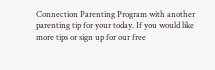Connection Parenting Program with another parenting tip for your today. If you would like more tips or sign up for our free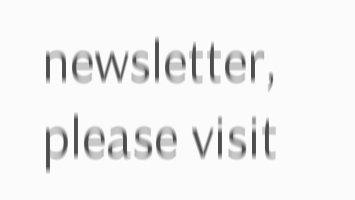newsletter, please visit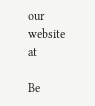our website at

Be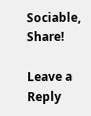Sociable, Share!

Leave a Reply